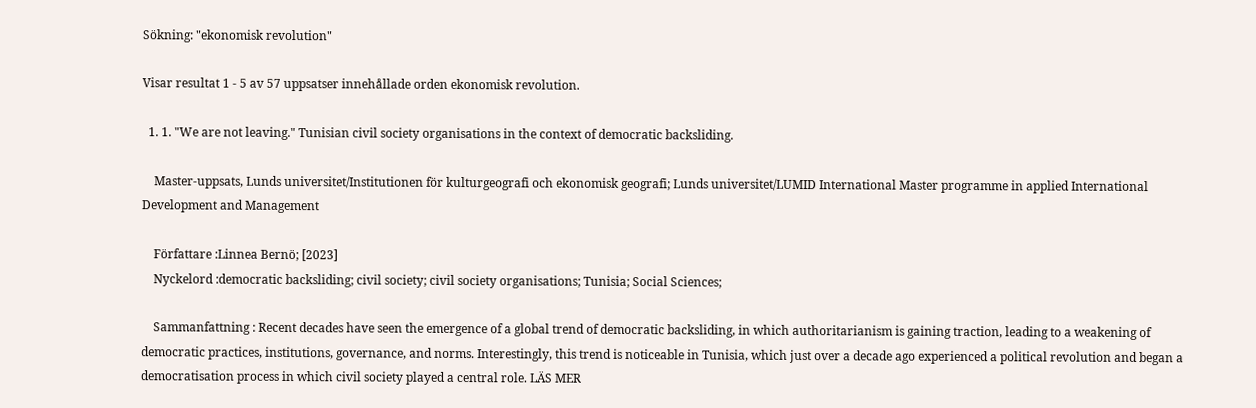Sökning: "ekonomisk revolution"

Visar resultat 1 - 5 av 57 uppsatser innehållade orden ekonomisk revolution.

  1. 1. "We are not leaving." Tunisian civil society organisations in the context of democratic backsliding.

    Master-uppsats, Lunds universitet/Institutionen för kulturgeografi och ekonomisk geografi; Lunds universitet/LUMID International Master programme in applied International Development and Management

    Författare :Linnea Bernö; [2023]
    Nyckelord :democratic backsliding; civil society; civil society organisations; Tunisia; Social Sciences;

    Sammanfattning : Recent decades have seen the emergence of a global trend of democratic backsliding, in which authoritarianism is gaining traction, leading to a weakening of democratic practices, institutions, governance, and norms. Interestingly, this trend is noticeable in Tunisia, which just over a decade ago experienced a political revolution and began a democratisation process in which civil society played a central role. LÄS MER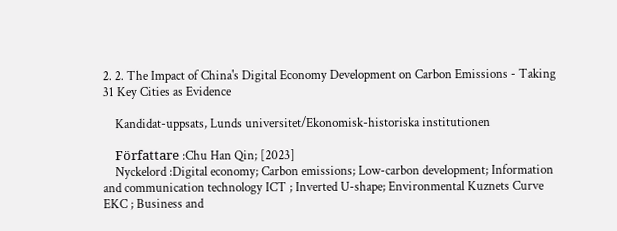2. 2. The Impact of China's Digital Economy Development on Carbon Emissions - Taking 31 Key Cities as Evidence

    Kandidat-uppsats, Lunds universitet/Ekonomisk-historiska institutionen

    Författare :Chu Han Qin; [2023]
    Nyckelord :Digital economy; Carbon emissions; Low-carbon development; Information and communication technology ICT ; Inverted U-shape; Environmental Kuznets Curve EKC ; Business and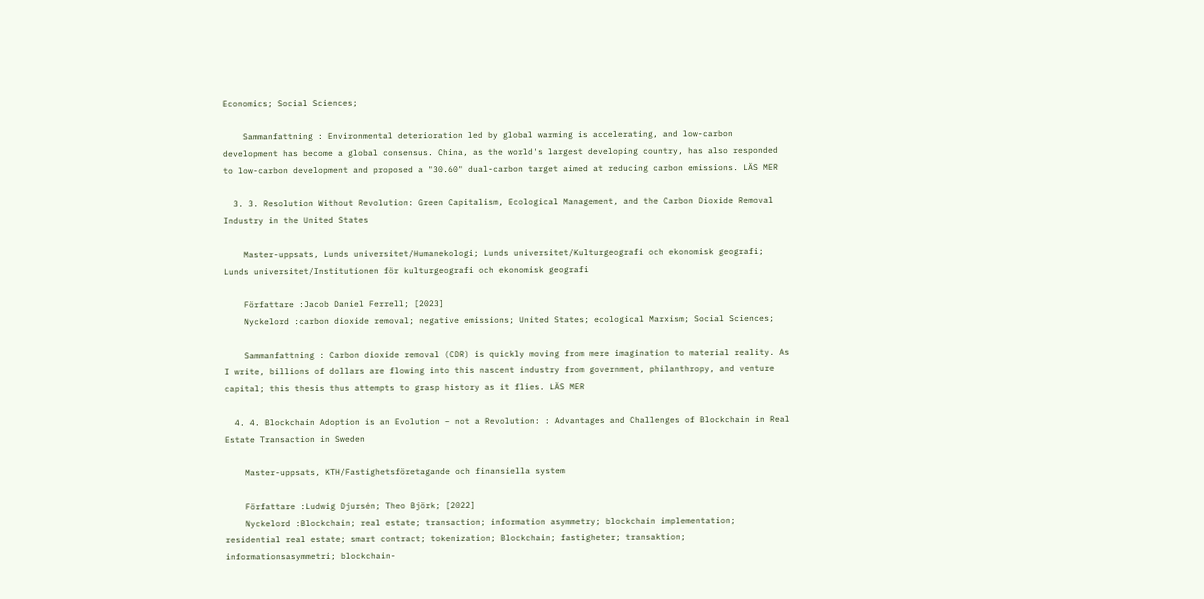Economics; Social Sciences;

    Sammanfattning : Environmental deterioration led by global warming is accelerating, and low-carbon development has become a global consensus. China, as the world's largest developing country, has also responded to low-carbon development and proposed a "30.60" dual-carbon target aimed at reducing carbon emissions. LÄS MER

  3. 3. Resolution Without Revolution: Green Capitalism, Ecological Management, and the Carbon Dioxide Removal Industry in the United States

    Master-uppsats, Lunds universitet/Humanekologi; Lunds universitet/Kulturgeografi och ekonomisk geografi; Lunds universitet/Institutionen för kulturgeografi och ekonomisk geografi

    Författare :Jacob Daniel Ferrell; [2023]
    Nyckelord :carbon dioxide removal; negative emissions; United States; ecological Marxism; Social Sciences;

    Sammanfattning : Carbon dioxide removal (CDR) is quickly moving from mere imagination to material reality. As I write, billions of dollars are flowing into this nascent industry from government, philanthropy, and venture capital; this thesis thus attempts to grasp history as it flies. LÄS MER

  4. 4. Blockchain Adoption is an Evolution – not a Revolution: : Advantages and Challenges of Blockchain in Real Estate Transaction in Sweden

    Master-uppsats, KTH/Fastighetsföretagande och finansiella system

    Författare :Ludwig Djursén; Theo Björk; [2022]
    Nyckelord :Blockchain; real estate; transaction; information asymmetry; blockchain implementation; residential real estate; smart contract; tokenization; Blockchain; fastigheter; transaktion; informationsasymmetri; blockchain-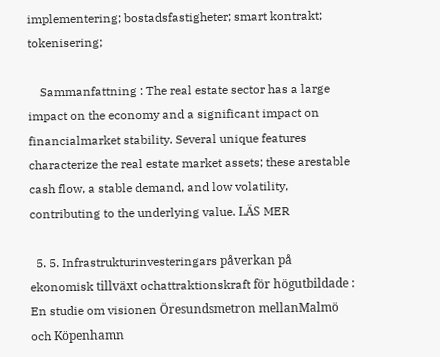implementering; bostadsfastigheter; smart kontrakt; tokenisering;

    Sammanfattning : The real estate sector has a large impact on the economy and a significant impact on financialmarket stability. Several unique features characterize the real estate market assets; these arestable cash flow, a stable demand, and low volatility, contributing to the underlying value. LÄS MER

  5. 5. Infrastrukturinvesteringars påverkan på ekonomisk tillväxt ochattraktionskraft för högutbildade : En studie om visionen Öresundsmetron mellanMalmö och Köpenhamn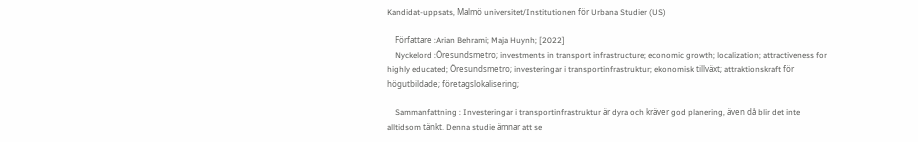Kandidat-uppsats, Malmö universitet/Institutionen för Urbana Studier (US)

    Författare :Arian Behrami; Maja Huynh; [2022]
    Nyckelord :Öresundsmetro; investments in transport infrastructure; economic growth; localization; attractiveness for highly educated; Öresundsmetro; investeringar i transportinfrastruktur; ekonomisk tillväxt; attraktionskraft för högutbildade; företagslokalisering;

    Sammanfattning : Investeringar i transportinfrastruktur är dyra och kräver god planering, även då blir det inte alltidsom tänkt. Denna studie ämnar att se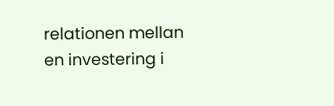relationen mellan en investering i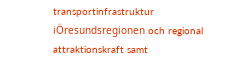transportinfrastruktur iÖresundsregionen och regional attraktionskraft samt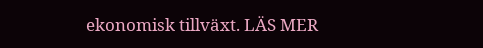ekonomisk tillväxt. LÄS MER